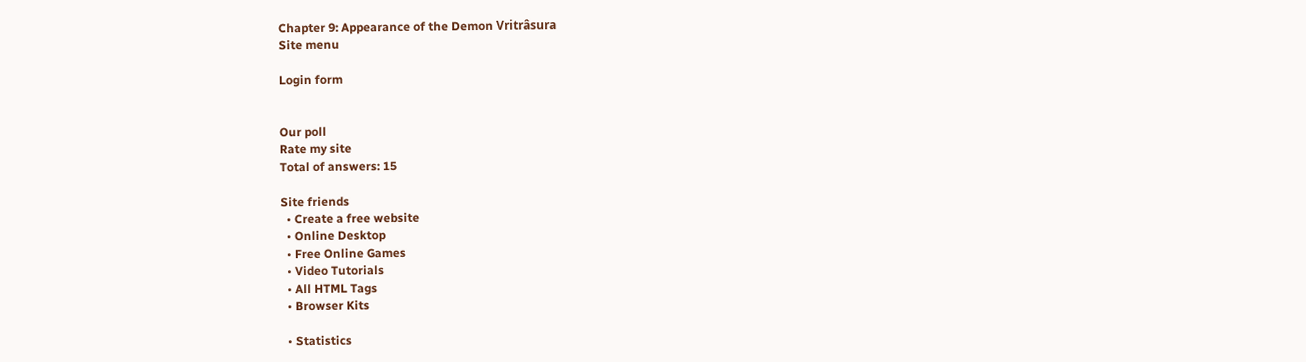Chapter 9: Appearance of the Demon Vritrâsura
Site menu

Login form


Our poll
Rate my site
Total of answers: 15

Site friends
  • Create a free website
  • Online Desktop
  • Free Online Games
  • Video Tutorials
  • All HTML Tags
  • Browser Kits

  • Statistics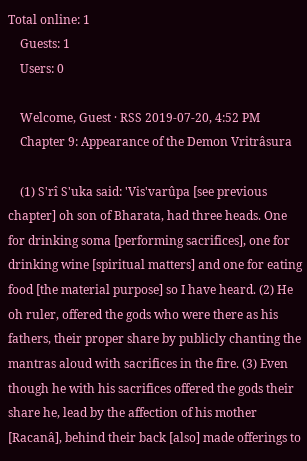Total online: 1
    Guests: 1
    Users: 0

    Welcome, Guest · RSS 2019-07-20, 4:52 PM
    Chapter 9: Appearance of the Demon Vritrâsura

    (1) S'rî S'uka said: 'Vis'varûpa [see previous chapter] oh son of Bharata, had three heads. One for drinking soma [performing sacrifices], one for drinking wine [spiritual matters] and one for eating food [the material purpose] so I have heard. (2) He oh ruler, offered the gods who were there as his fathers, their proper share by publicly chanting the mantras aloud with sacrifices in the fire. (3) Even though he with his sacrifices offered the gods their share he, lead by the affection of his mother [Racanâ], behind their back [also] made offerings to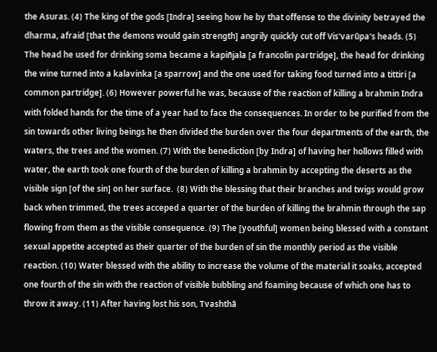the Asuras. (4) The king of the gods [Indra] seeing how he by that offense to the divinity betrayed the dharma, afraid [that the demons would gain strength] angrily quickly cut off Vis'varûpa's heads. (5) The head he used for drinking soma became a kapiñjala [a francolin partridge], the head for drinking the wine turned into a kalavinka [a sparrow] and the one used for taking food turned into a tittiri [a common partridge]. (6) However powerful he was, because of the reaction of killing a brahmin Indra with folded hands for the time of a year had to face the consequences. In order to be purified from the sin towards other living beings he then divided the burden over the four departments of the earth, the waters, the trees and the women. (7) With the benediction [by Indra] of having her hollows filled with water, the earth took one fourth of the burden of killing a brahmin by accepting the deserts as the visible sign [of the sin] on her surface.  (8) With the blessing that their branches and twigs would grow back when trimmed, the trees acceped a quarter of the burden of killing the brahmin through the sap flowing from them as the visible consequence. (9) The [youthful] women being blessed with a constant sexual appetite accepted as their quarter of the burden of sin the monthly period as the visible reaction. (10) Water blessed with the ability to increase the volume of the material it soaks, accepted one fourth of the sin with the reaction of visible bubbling and foaming because of which one has to throw it away. (11) After having lost his son, Tvashthâ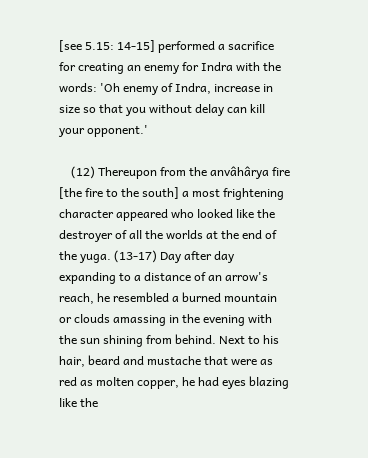[see 5.15: 14-15] performed a sacrifice for creating an enemy for Indra with the words: 'Oh enemy of Indra, increase in size so that you without delay can kill your opponent.'

    (12) Thereupon from the anvâhârya fire [the fire to the south] a most frightening character appeared who looked like the destroyer of all the worlds at the end of the yuga. (13-17) Day after day expanding to a distance of an arrow's reach, he resembled a burned mountain or clouds amassing in the evening with the sun shining from behind. Next to his hair, beard and mustache that were as red as molten copper, he had eyes blazing like the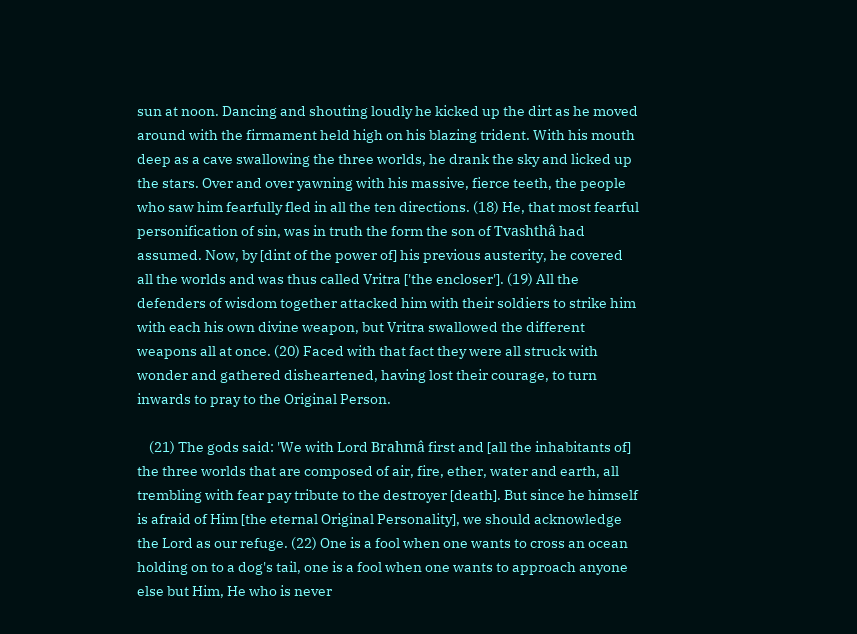sun at noon. Dancing and shouting loudly he kicked up the dirt as he moved around with the firmament held high on his blazing trident. With his mouth deep as a cave swallowing the three worlds, he drank the sky and licked up the stars. Over and over yawning with his massive, fierce teeth, the people who saw him fearfully fled in all the ten directions. (18) He, that most fearful personification of sin, was in truth the form the son of Tvashthâ had assumed. Now, by [dint of the power of] his previous austerity, he covered all the worlds and was thus called Vritra ['the encloser']. (19) All the defenders of wisdom together attacked him with their soldiers to strike him with each his own divine weapon, but Vritra swallowed the different weapons all at once. (20) Faced with that fact they were all struck with wonder and gathered disheartened, having lost their courage, to turn inwards to pray to the Original Person.

    (21) The gods said: 'We with Lord Brahmâ first and [all the inhabitants of] the three worlds that are composed of air, fire, ether, water and earth, all trembling with fear pay tribute to the destroyer [death]. But since he himself is afraid of Him [the eternal Original Personality], we should acknowledge the Lord as our refuge. (22) One is a fool when one wants to cross an ocean holding on to a dog's tail, one is a fool when one wants to approach anyone else but Him, He who is never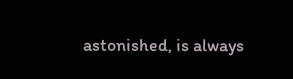astonished, is always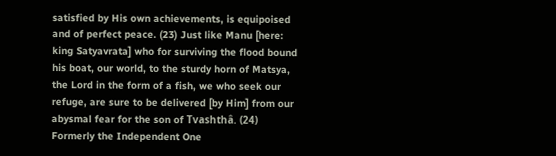satisfied by His own achievements, is equipoised and of perfect peace. (23) Just like Manu [here: king Satyavrata] who for surviving the flood bound his boat, our world, to the sturdy horn of Matsya, the Lord in the form of a fish, we who seek our refuge, are sure to be delivered [by Him] from our abysmal fear for the son of Tvashthâ. (24) Formerly the Independent One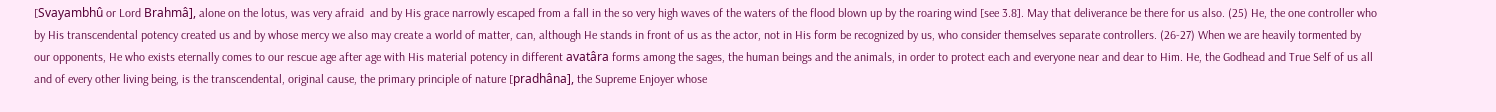[Svayambhû or Lord Brahmâ], alone on the lotus, was very afraid  and by His grace narrowly escaped from a fall in the so very high waves of the waters of the flood blown up by the roaring wind [see 3.8]. May that deliverance be there for us also. (25) He, the one controller who by His transcendental potency created us and by whose mercy we also may create a world of matter, can, although He stands in front of us as the actor, not in His form be recognized by us, who consider themselves separate controllers. (26-27) When we are heavily tormented by our opponents, He who exists eternally comes to our rescue age after age with His material potency in different avatâra forms among the sages, the human beings and the animals, in order to protect each and everyone near and dear to Him. He, the Godhead and True Self of us all and of every other living being, is the transcendental, original cause, the primary principle of nature [pradhâna], the Supreme Enjoyer whose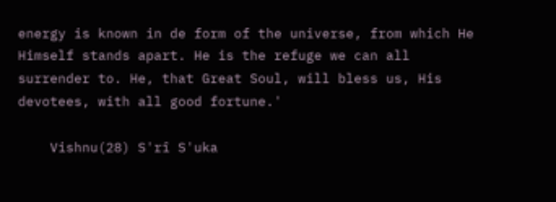energy is known in de form of the universe, from which He Himself stands apart. He is the refuge we can all surrender to. He, that Great Soul, will bless us, His devotees, with all good fortune.'

    Vishnu(28) S'rî S'uka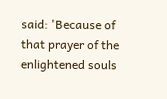said: 'Because of that prayer of the enlightened souls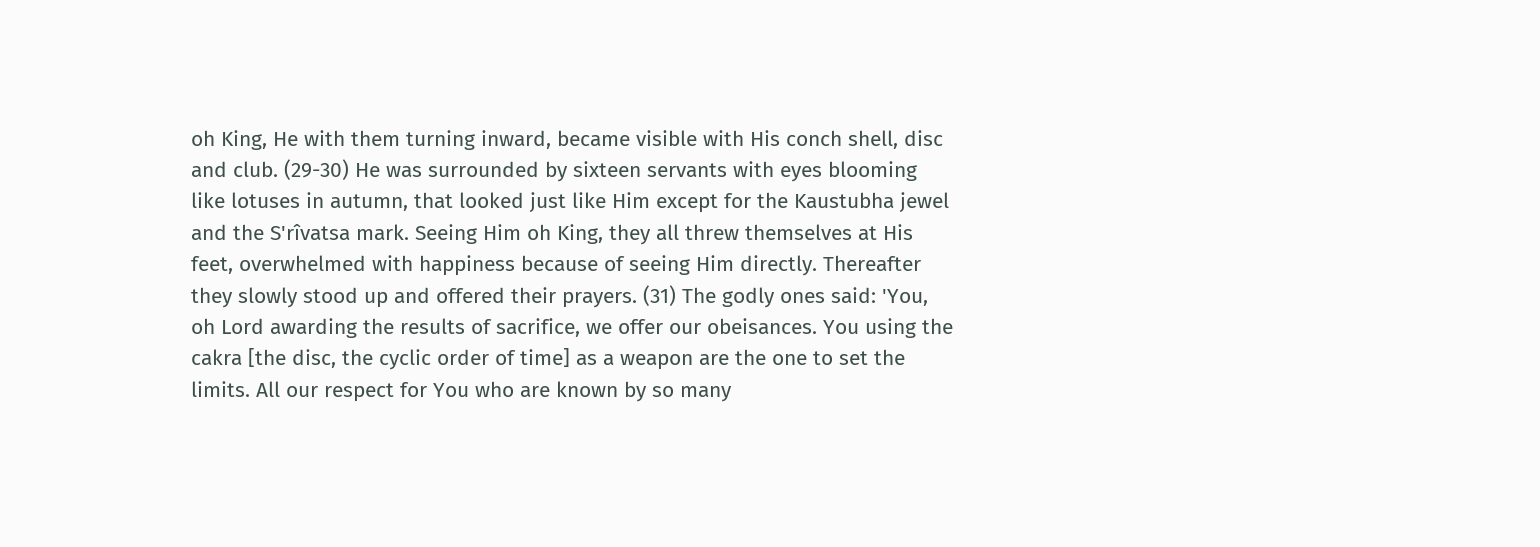oh King, He with them turning inward, became visible with His conch shell, disc and club. (29-30) He was surrounded by sixteen servants with eyes blooming like lotuses in autumn, that looked just like Him except for the Kaustubha jewel and the S'rîvatsa mark. Seeing Him oh King, they all threw themselves at His feet, overwhelmed with happiness because of seeing Him directly. Thereafter they slowly stood up and offered their prayers. (31) The godly ones said: 'You, oh Lord awarding the results of sacrifice, we offer our obeisances. You using the cakra [the disc, the cyclic order of time] as a weapon are the one to set the limits. All our respect for You who are known by so many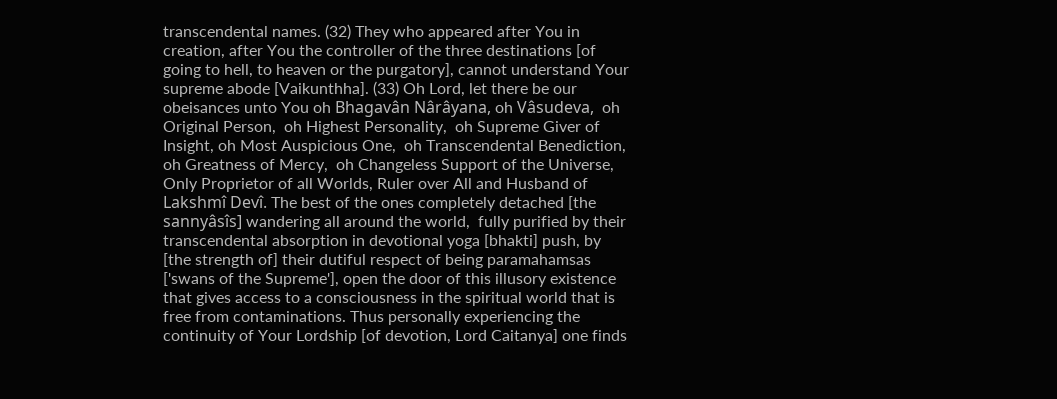transcendental names. (32) They who appeared after You in creation, after You the controller of the three destinations [of going to hell, to heaven or the purgatory], cannot understand Your supreme abode [Vaikunthha]. (33) Oh Lord, let there be our obeisances unto You oh Bhagavân Nârâyana, oh Vâsudeva,  oh Original Person,  oh Highest Personality,  oh Supreme Giver of Insight, oh Most Auspicious One,  oh Transcendental Benediction,  oh Greatness of Mercy,  oh Changeless Support of the Universe, Only Proprietor of all Worlds, Ruler over All and Husband of Lakshmî Devî. The best of the ones completely detached [the sannyâsîs] wandering all around the world,  fully purified by their transcendental absorption in devotional yoga [bhakti] push, by [the strength of] their dutiful respect of being paramahamsas ['swans of the Supreme'], open the door of this illusory existence that gives access to a consciousness in the spiritual world that is free from contaminations. Thus personally experiencing the continuity of Your Lordship [of devotion, Lord Caitanya] one finds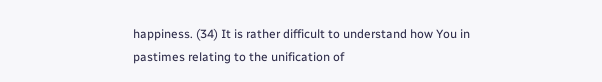happiness. (34) It is rather difficult to understand how You in pastimes relating to the unification of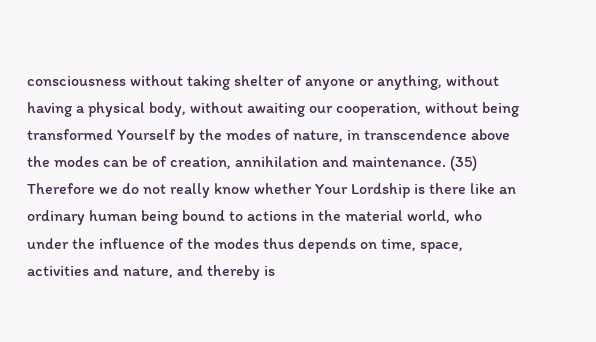consciousness without taking shelter of anyone or anything, without having a physical body, without awaiting our cooperation, without being transformed Yourself by the modes of nature, in transcendence above the modes can be of creation, annihilation and maintenance. (35) Therefore we do not really know whether Your Lordship is there like an ordinary human being bound to actions in the material world, who under the influence of the modes thus depends on time, space, activities and nature, and thereby is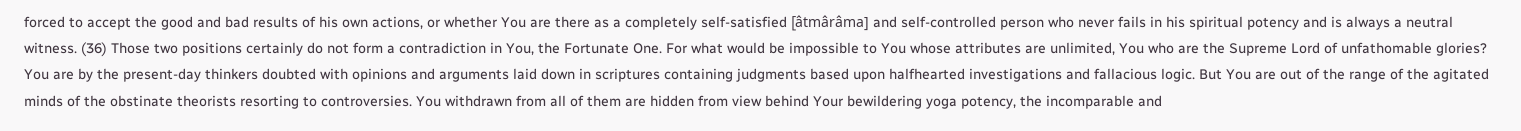forced to accept the good and bad results of his own actions, or whether You are there as a completely self-satisfied [âtmârâma] and self-controlled person who never fails in his spiritual potency and is always a neutral witness. (36) Those two positions certainly do not form a contradiction in You, the Fortunate One. For what would be impossible to You whose attributes are unlimited, You who are the Supreme Lord of unfathomable glories? You are by the present-day thinkers doubted with opinions and arguments laid down in scriptures containing judgments based upon halfhearted investigations and fallacious logic. But You are out of the range of the agitated minds of the obstinate theorists resorting to controversies. You withdrawn from all of them are hidden from view behind Your bewildering yoga potency, the incomparable and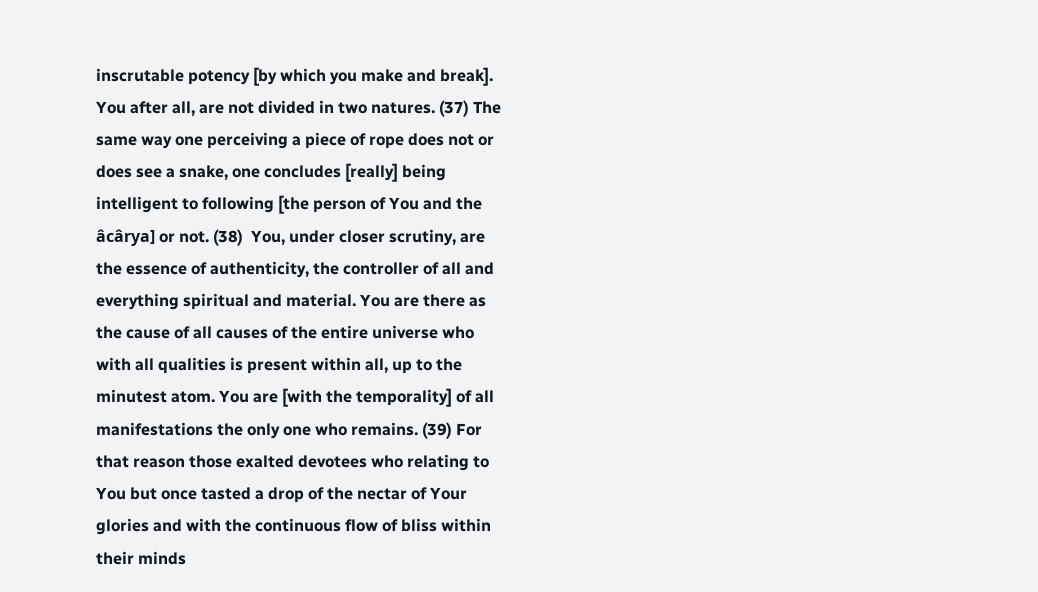inscrutable potency [by which you make and break]. You after all, are not divided in two natures. (37) The same way one perceiving a piece of rope does not or does see a snake, one concludes [really] being intelligent to following [the person of You and the âcârya] or not. (38)  You, under closer scrutiny, are the essence of authenticity, the controller of all and everything spiritual and material. You are there as the cause of all causes of the entire universe who with all qualities is present within all, up to the minutest atom. You are [with the temporality] of all manifestations the only one who remains. (39) For that reason those exalted devotees who relating to You but once tasted a drop of the nectar of Your glories and with the continuous flow of bliss within their minds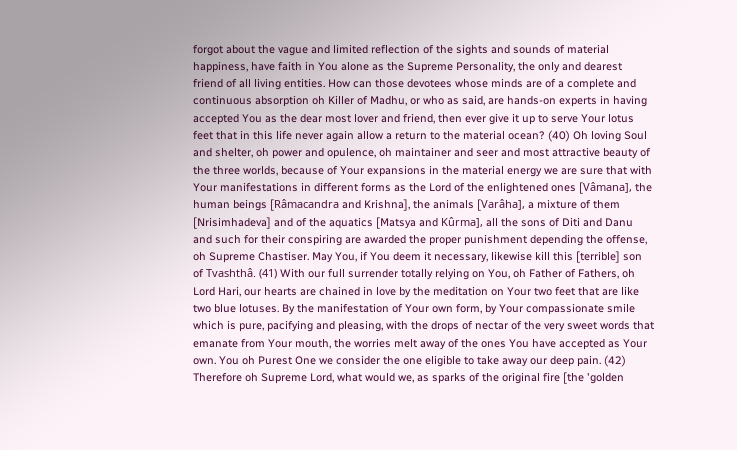forgot about the vague and limited reflection of the sights and sounds of material happiness, have faith in You alone as the Supreme Personality, the only and dearest friend of all living entities. How can those devotees whose minds are of a complete and continuous absorption oh Killer of Madhu, or who as said, are hands-on experts in having accepted You as the dear most lover and friend, then ever give it up to serve Your lotus feet that in this life never again allow a return to the material ocean? (40) Oh loving Soul and shelter, oh power and opulence, oh maintainer and seer and most attractive beauty of the three worlds, because of Your expansions in the material energy we are sure that with Your manifestations in different forms as the Lord of the enlightened ones [Vâmana], the human beings [Râmacandra and Krishna], the animals [Varâha], a mixture of them [Nrisimhadeva] and of the aquatics [Matsya and Kûrma], all the sons of Diti and Danu and such for their conspiring are awarded the proper punishment depending the offense, oh Supreme Chastiser. May You, if You deem it necessary, likewise kill this [terrible] son of Tvashthâ. (41) With our full surrender totally relying on You, oh Father of Fathers, oh Lord Hari, our hearts are chained in love by the meditation on Your two feet that are like two blue lotuses. By the manifestation of Your own form, by Your compassionate smile which is pure, pacifying and pleasing, with the drops of nectar of the very sweet words that emanate from Your mouth, the worries melt away of the ones You have accepted as Your own. You oh Purest One we consider the one eligible to take away our deep pain. (42) Therefore oh Supreme Lord, what would we, as sparks of the original fire [the 'golden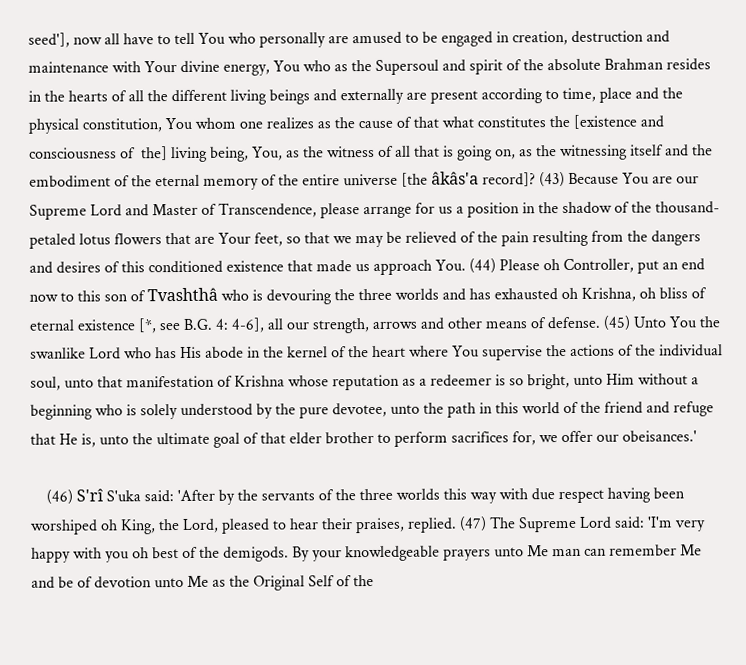seed'], now all have to tell You who personally are amused to be engaged in creation, destruction and maintenance with Your divine energy, You who as the Supersoul and spirit of the absolute Brahman resides in the hearts of all the different living beings and externally are present according to time, place and the physical constitution, You whom one realizes as the cause of that what constitutes the [existence and consciousness of  the] living being, You, as the witness of all that is going on, as the witnessing itself and the embodiment of the eternal memory of the entire universe [the âkâs'a record]? (43) Because You are our Supreme Lord and Master of Transcendence, please arrange for us a position in the shadow of the thousand-petaled lotus flowers that are Your feet, so that we may be relieved of the pain resulting from the dangers and desires of this conditioned existence that made us approach You. (44) Please oh Controller, put an end now to this son of Tvashthâ who is devouring the three worlds and has exhausted oh Krishna, oh bliss of eternal existence [*, see B.G. 4: 4-6], all our strength, arrows and other means of defense. (45) Unto You the swanlike Lord who has His abode in the kernel of the heart where You supervise the actions of the individual soul, unto that manifestation of Krishna whose reputation as a redeemer is so bright, unto Him without a beginning who is solely understood by the pure devotee, unto the path in this world of the friend and refuge that He is, unto the ultimate goal of that elder brother to perform sacrifices for, we offer our obeisances.'

    (46) S'rî S'uka said: 'After by the servants of the three worlds this way with due respect having been worshiped oh King, the Lord, pleased to hear their praises, replied. (47) The Supreme Lord said: 'I'm very happy with you oh best of the demigods. By your knowledgeable prayers unto Me man can remember Me and be of devotion unto Me as the Original Self of the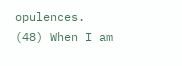opulences. (48) When I am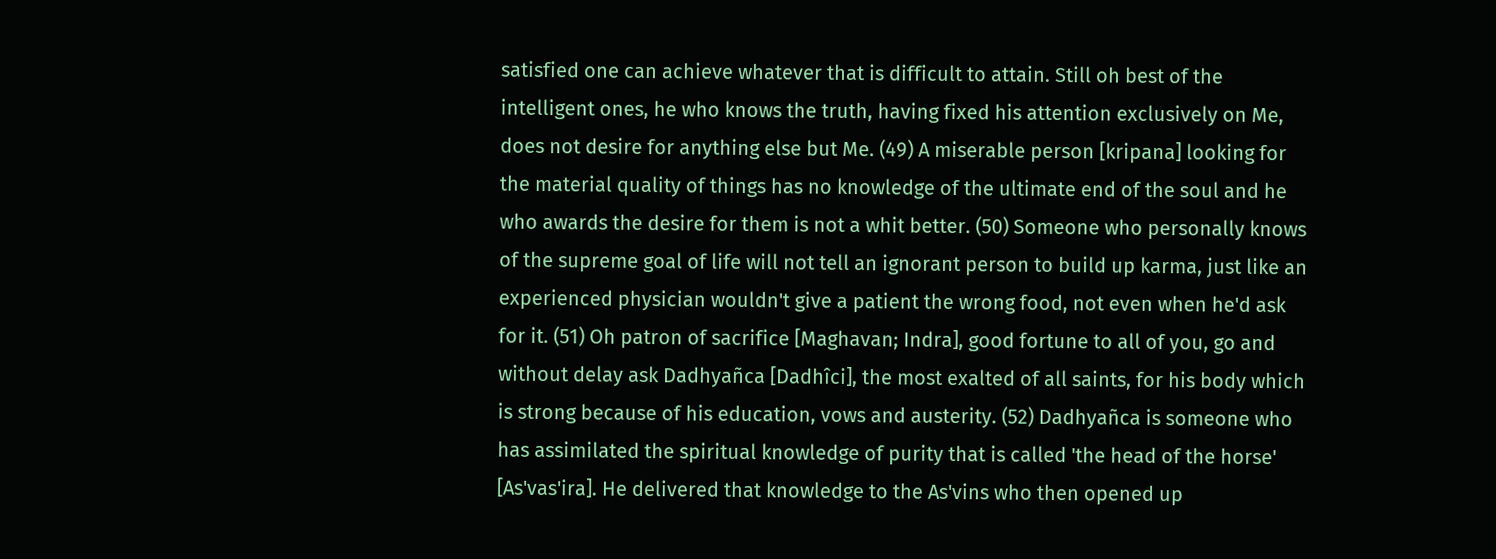satisfied one can achieve whatever that is difficult to attain. Still oh best of the intelligent ones, he who knows the truth, having fixed his attention exclusively on Me, does not desire for anything else but Me. (49) A miserable person [kripana] looking for the material quality of things has no knowledge of the ultimate end of the soul and he who awards the desire for them is not a whit better. (50) Someone who personally knows of the supreme goal of life will not tell an ignorant person to build up karma, just like an experienced physician wouldn't give a patient the wrong food, not even when he'd ask for it. (51) Oh patron of sacrifice [Maghavan; Indra], good fortune to all of you, go and without delay ask Dadhyañca [Dadhîci], the most exalted of all saints, for his body which is strong because of his education, vows and austerity. (52) Dadhyañca is someone who has assimilated the spiritual knowledge of purity that is called 'the head of the horse' [As'vas'ira]. He delivered that knowledge to the As'vins who then opened up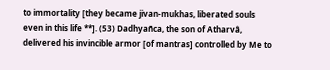to immortality [they became jivan-mukhas, liberated souls even in this life **]. (53) Dadhyañca, the son of Atharvâ, delivered his invincible armor [of mantras] controlled by Me to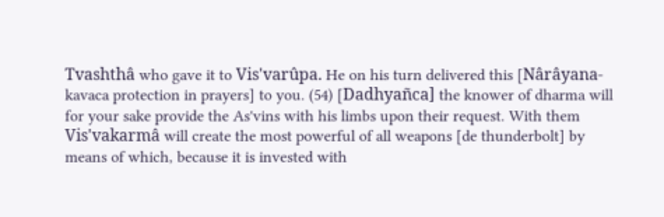Tvashthâ who gave it to Vis'varûpa. He on his turn delivered this [Nârâyana-kavaca protection in prayers] to you. (54) [Dadhyañca] the knower of dharma will for your sake provide the As'vins with his limbs upon their request. With them Vis'vakarmâ will create the most powerful of all weapons [de thunderbolt] by means of which, because it is invested with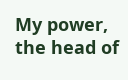My power, the head of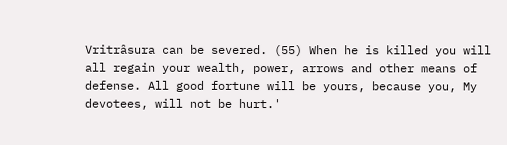Vritrâsura can be severed. (55) When he is killed you will all regain your wealth, power, arrows and other means of defense. All good fortune will be yours, because you, My devotees, will not be hurt.'